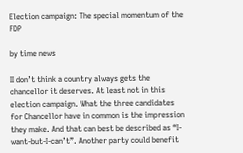Election campaign: The special momentum of the FDP

by time news

II don’t think a country always gets the chancellor it deserves. At least not in this election campaign. What the three candidates for Chancellor have in common is the impression they make. And that can best be described as “I-want-but-I-can’t”. Another party could benefit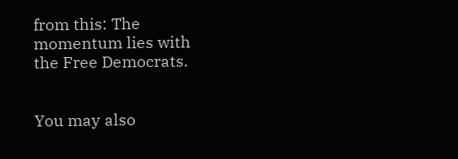from this: The momentum lies with the Free Democrats.


You may also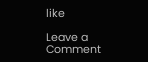like

Leave a Comment